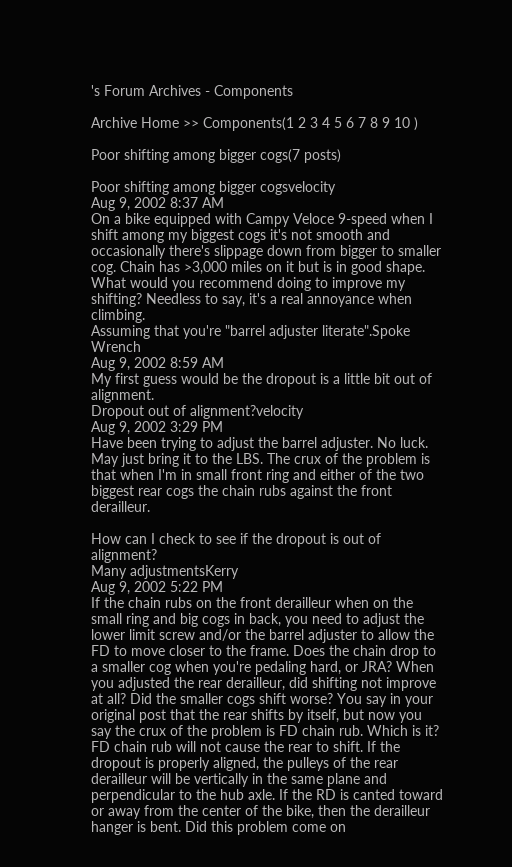's Forum Archives - Components

Archive Home >> Components(1 2 3 4 5 6 7 8 9 10 )

Poor shifting among bigger cogs(7 posts)

Poor shifting among bigger cogsvelocity
Aug 9, 2002 8:37 AM
On a bike equipped with Campy Veloce 9-speed when I shift among my biggest cogs it's not smooth and occasionally there's slippage down from bigger to smaller cog. Chain has >3,000 miles on it but is in good shape. What would you recommend doing to improve my shifting? Needless to say, it's a real annoyance when climbing.
Assuming that you're "barrel adjuster literate".Spoke Wrench
Aug 9, 2002 8:59 AM
My first guess would be the dropout is a little bit out of alignment.
Dropout out of alignment?velocity
Aug 9, 2002 3:29 PM
Have been trying to adjust the barrel adjuster. No luck. May just bring it to the LBS. The crux of the problem is that when I'm in small front ring and either of the two biggest rear cogs the chain rubs against the front derailleur.

How can I check to see if the dropout is out of alignment?
Many adjustmentsKerry
Aug 9, 2002 5:22 PM
If the chain rubs on the front derailleur when on the small ring and big cogs in back, you need to adjust the lower limit screw and/or the barrel adjuster to allow the FD to move closer to the frame. Does the chain drop to a smaller cog when you're pedaling hard, or JRA? When you adjusted the rear derailleur, did shifting not improve at all? Did the smaller cogs shift worse? You say in your original post that the rear shifts by itself, but now you say the crux of the problem is FD chain rub. Which is it? FD chain rub will not cause the rear to shift. If the dropout is properly aligned, the pulleys of the rear derailleur will be vertically in the same plane and perpendicular to the hub axle. If the RD is canted toward or away from the center of the bike, then the derailleur hanger is bent. Did this problem come on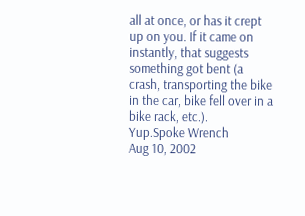all at once, or has it crept up on you. If it came on instantly, that suggests something got bent (a crash, transporting the bike in the car, bike fell over in a bike rack, etc.).
Yup.Spoke Wrench
Aug 10, 2002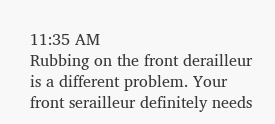11:35 AM
Rubbing on the front derailleur is a different problem. Your front serailleur definitely needs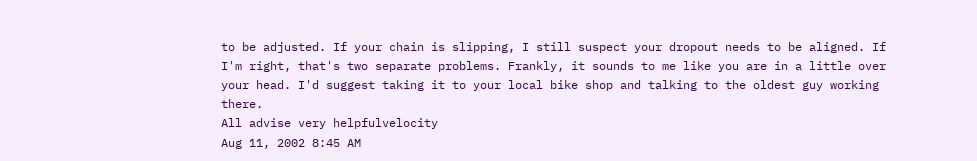to be adjusted. If your chain is slipping, I still suspect your dropout needs to be aligned. If I'm right, that's two separate problems. Frankly, it sounds to me like you are in a little over your head. I'd suggest taking it to your local bike shop and talking to the oldest guy working there.
All advise very helpfulvelocity
Aug 11, 2002 8:45 AM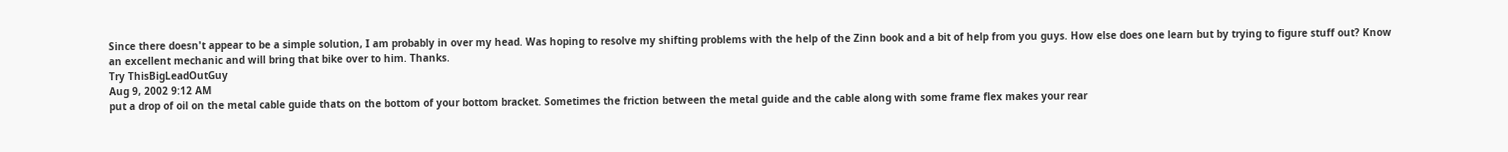Since there doesn't appear to be a simple solution, I am probably in over my head. Was hoping to resolve my shifting problems with the help of the Zinn book and a bit of help from you guys. How else does one learn but by trying to figure stuff out? Know an excellent mechanic and will bring that bike over to him. Thanks.
Try ThisBigLeadOutGuy
Aug 9, 2002 9:12 AM
put a drop of oil on the metal cable guide thats on the bottom of your bottom bracket. Sometimes the friction between the metal guide and the cable along with some frame flex makes your rear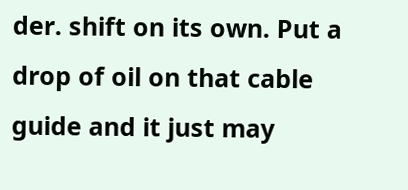der. shift on its own. Put a drop of oil on that cable guide and it just may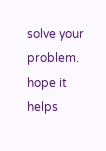solve your problem.
hope it helps